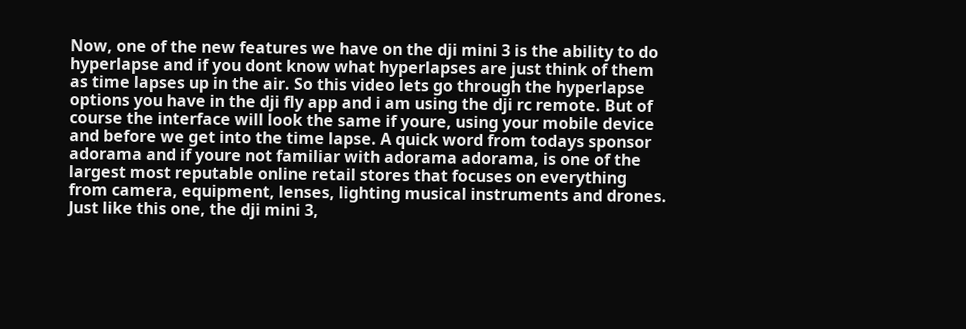Now, one of the new features we have on the dji mini 3 is the ability to do hyperlapse and if you dont know what hyperlapses are just think of them as time lapses up in the air. So this video lets go through the hyperlapse options you have in the dji fly app and i am using the dji rc remote. But of course the interface will look the same if youre, using your mobile device and before we get into the time lapse. A quick word from todays sponsor adorama and if youre not familiar with adorama adorama, is one of the largest most reputable online retail stores that focuses on everything from camera, equipment, lenses, lighting musical instruments and drones. Just like this one, the dji mini 3,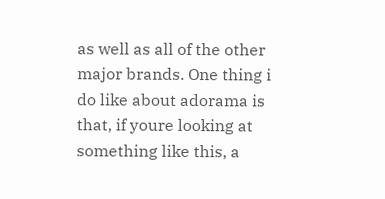as well as all of the other major brands. One thing i do like about adorama is that, if youre looking at something like this, a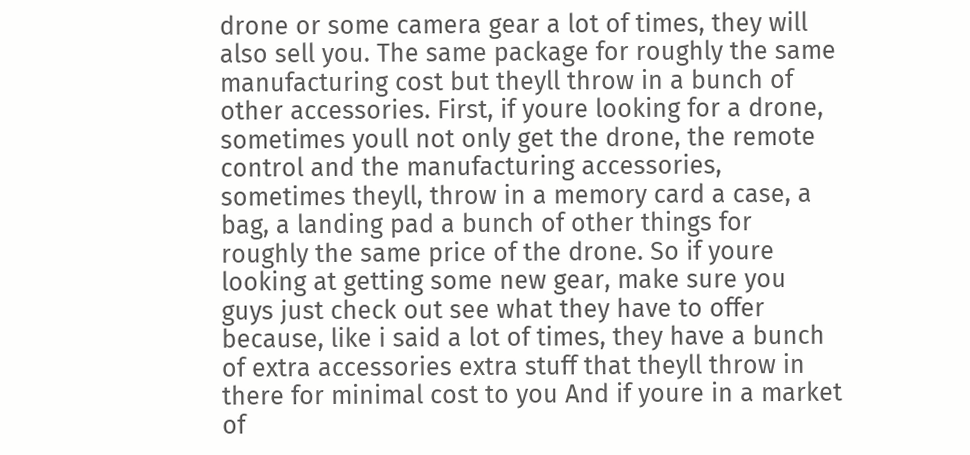drone or some camera gear a lot of times, they will also sell you. The same package for roughly the same manufacturing cost but theyll throw in a bunch of other accessories. First, if youre looking for a drone, sometimes youll not only get the drone, the remote control and the manufacturing accessories, sometimes theyll, throw in a memory card a case, a bag, a landing pad a bunch of other things for roughly the same price of the drone. So if youre looking at getting some new gear, make sure you guys just check out see what they have to offer because, like i said a lot of times, they have a bunch of extra accessories extra stuff that theyll throw in there for minimal cost to you And if youre in a market of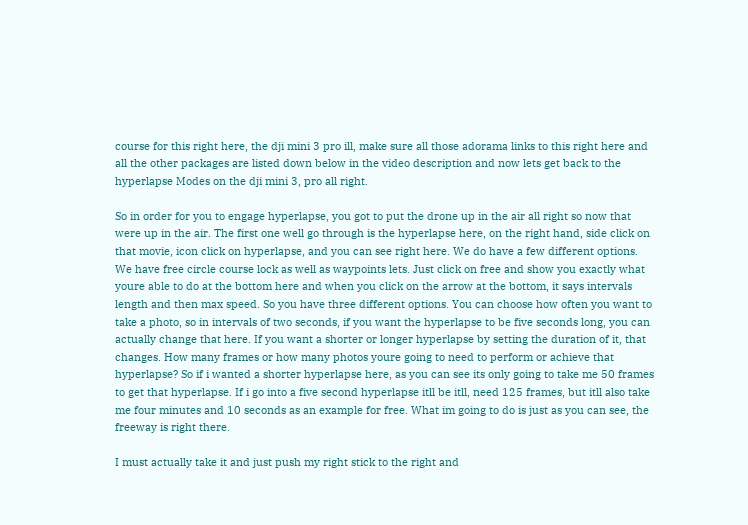course for this right here, the dji mini 3 pro ill, make sure all those adorama links to this right here and all the other packages are listed down below in the video description and now lets get back to the hyperlapse Modes on the dji mini 3, pro all right.

So in order for you to engage hyperlapse, you got to put the drone up in the air all right so now that were up in the air. The first one well go through is the hyperlapse here, on the right hand, side click on that movie, icon click on hyperlapse, and you can see right here. We do have a few different options. We have free circle course lock as well as waypoints lets. Just click on free and show you exactly what youre able to do at the bottom here and when you click on the arrow at the bottom, it says intervals length and then max speed. So you have three different options. You can choose how often you want to take a photo, so in intervals of two seconds, if you want the hyperlapse to be five seconds long, you can actually change that here. If you want a shorter or longer hyperlapse by setting the duration of it, that changes. How many frames or how many photos youre going to need to perform or achieve that hyperlapse? So if i wanted a shorter hyperlapse here, as you can see its only going to take me 50 frames to get that hyperlapse. If i go into a five second hyperlapse itll be itll, need 125 frames, but itll also take me four minutes and 10 seconds as an example for free. What im going to do is just as you can see, the freeway is right there.

I must actually take it and just push my right stick to the right and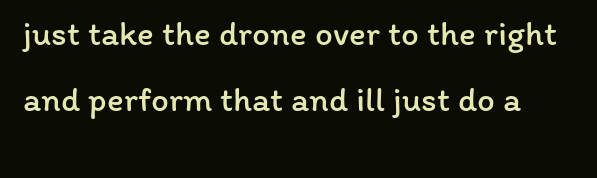just take the drone over to the right and perform that and ill just do a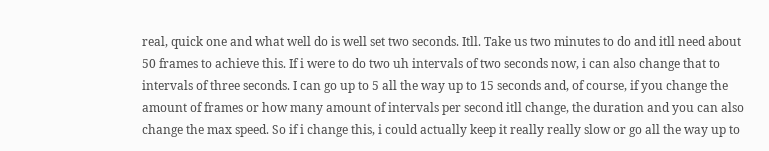real, quick one and what well do is well set two seconds. Itll. Take us two minutes to do and itll need about 50 frames to achieve this. If i were to do two uh intervals of two seconds now, i can also change that to intervals of three seconds. I can go up to 5 all the way up to 15 seconds and, of course, if you change the amount of frames or how many amount of intervals per second itll change, the duration and you can also change the max speed. So if i change this, i could actually keep it really really slow or go all the way up to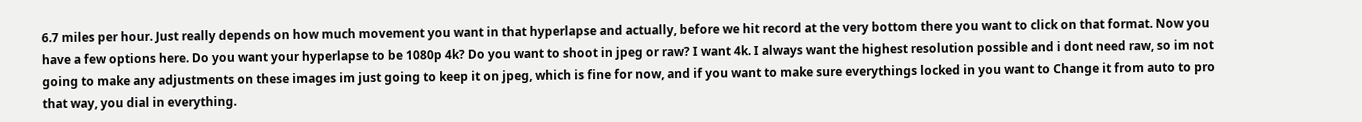6.7 miles per hour. Just really depends on how much movement you want in that hyperlapse and actually, before we hit record at the very bottom there you want to click on that format. Now you have a few options here. Do you want your hyperlapse to be 1080p 4k? Do you want to shoot in jpeg or raw? I want 4k. I always want the highest resolution possible and i dont need raw, so im not going to make any adjustments on these images im just going to keep it on jpeg, which is fine for now, and if you want to make sure everythings locked in you want to Change it from auto to pro that way, you dial in everything.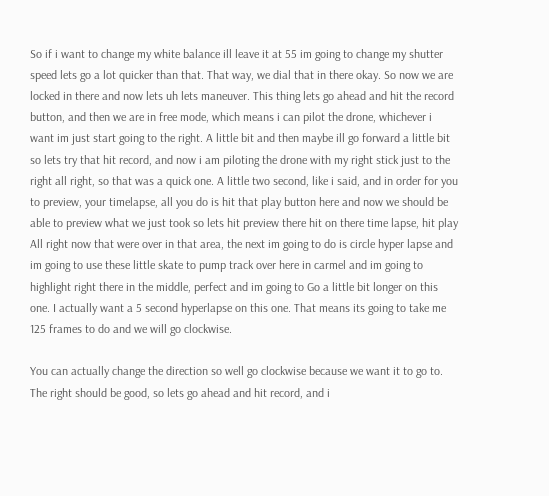So if i want to change my white balance ill leave it at 55 im going to change my shutter speed lets go a lot quicker than that. That way, we dial that in there okay. So now we are locked in there and now lets uh lets maneuver. This thing lets go ahead and hit the record button, and then we are in free mode, which means i can pilot the drone, whichever i want im just start going to the right. A little bit and then maybe ill go forward a little bit so lets try that hit record, and now i am piloting the drone with my right stick just to the right all right, so that was a quick one. A little two second, like i said, and in order for you to preview, your timelapse, all you do is hit that play button here and now we should be able to preview what we just took so lets hit preview there hit on there time lapse, hit play All right now that were over in that area, the next im going to do is circle hyper lapse and im going to use these little skate to pump track over here in carmel and im going to highlight right there in the middle, perfect and im going to Go a little bit longer on this one. I actually want a 5 second hyperlapse on this one. That means its going to take me 125 frames to do and we will go clockwise.

You can actually change the direction so well go clockwise because we want it to go to. The right should be good, so lets go ahead and hit record, and i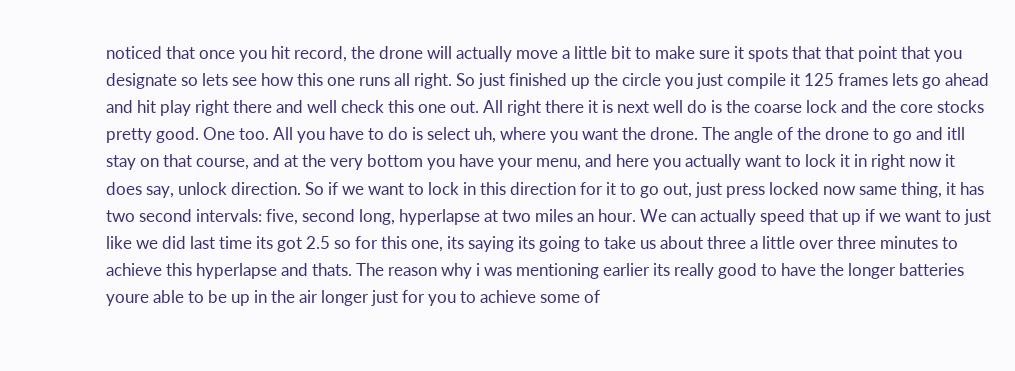noticed that once you hit record, the drone will actually move a little bit to make sure it spots that that point that you designate so lets see how this one runs all right. So just finished up the circle you just compile it 125 frames lets go ahead and hit play right there and well check this one out. All right there it is next well do is the coarse lock and the core stocks pretty good. One too. All you have to do is select uh, where you want the drone. The angle of the drone to go and itll stay on that course, and at the very bottom you have your menu, and here you actually want to lock it in right now it does say, unlock direction. So if we want to lock in this direction for it to go out, just press locked now same thing, it has two second intervals: five, second long, hyperlapse at two miles an hour. We can actually speed that up if we want to just like we did last time its got 2.5 so for this one, its saying its going to take us about three a little over three minutes to achieve this hyperlapse and thats. The reason why i was mentioning earlier its really good to have the longer batteries youre able to be up in the air longer just for you to achieve some of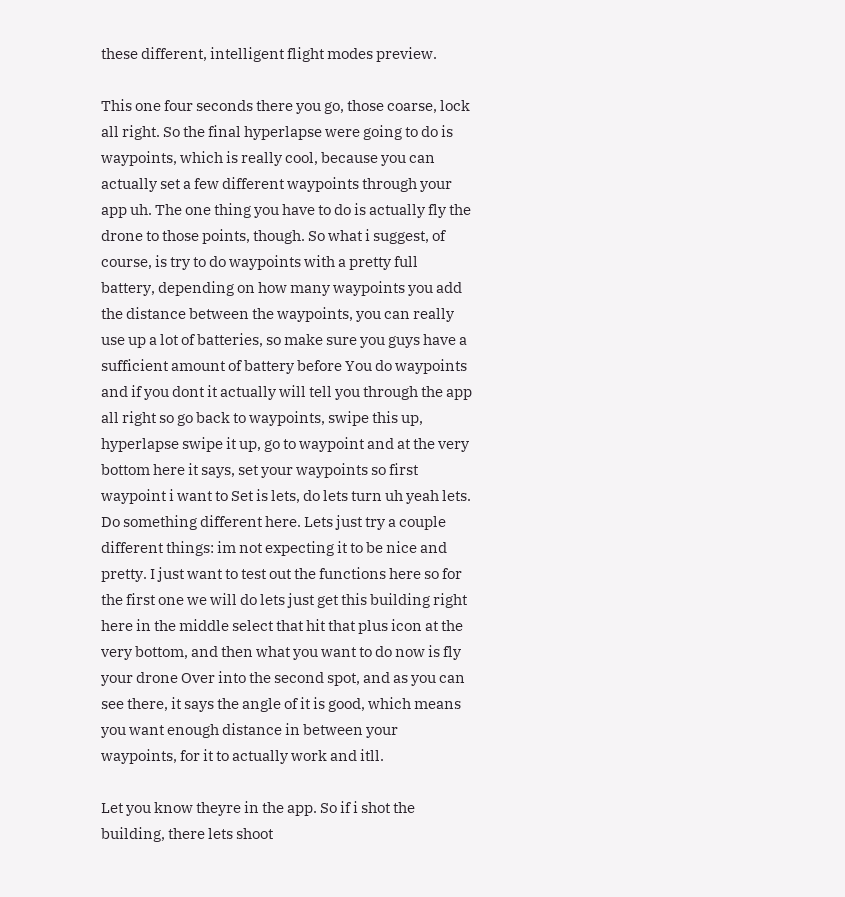these different, intelligent flight modes preview.

This one four seconds there you go, those coarse, lock all right. So the final hyperlapse were going to do is waypoints, which is really cool, because you can actually set a few different waypoints through your app uh. The one thing you have to do is actually fly the drone to those points, though. So what i suggest, of course, is try to do waypoints with a pretty full battery, depending on how many waypoints you add the distance between the waypoints, you can really use up a lot of batteries, so make sure you guys have a sufficient amount of battery before You do waypoints and if you dont it actually will tell you through the app all right so go back to waypoints, swipe this up, hyperlapse swipe it up, go to waypoint and at the very bottom here it says, set your waypoints so first waypoint i want to Set is lets, do lets turn uh yeah lets. Do something different here. Lets just try a couple different things: im not expecting it to be nice and pretty. I just want to test out the functions here so for the first one we will do lets just get this building right here in the middle select that hit that plus icon at the very bottom, and then what you want to do now is fly your drone Over into the second spot, and as you can see there, it says the angle of it is good, which means you want enough distance in between your waypoints, for it to actually work and itll.

Let you know theyre in the app. So if i shot the building, there lets shoot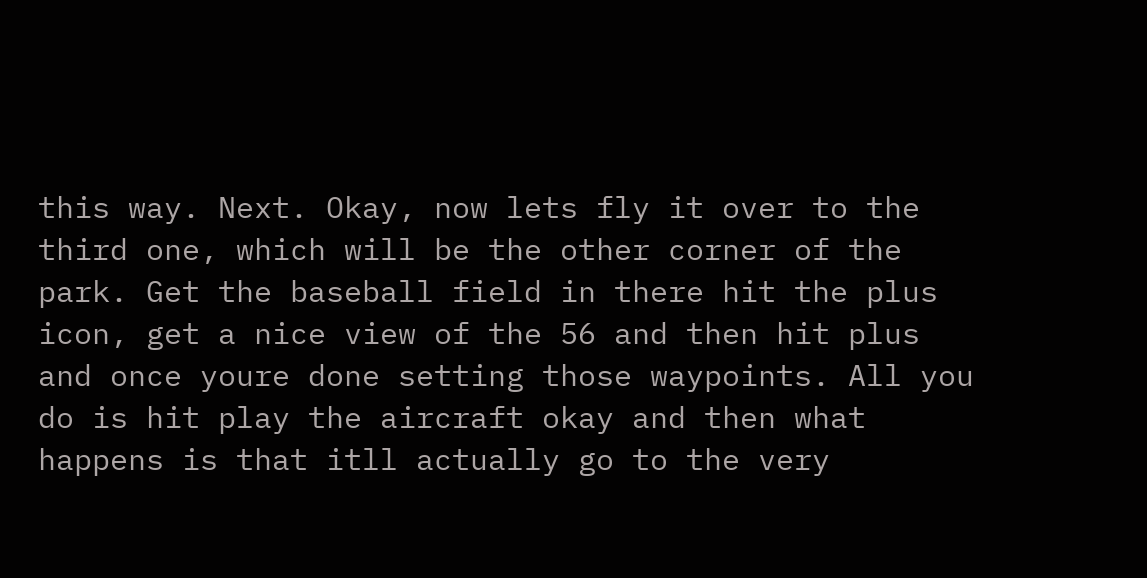this way. Next. Okay, now lets fly it over to the third one, which will be the other corner of the park. Get the baseball field in there hit the plus icon, get a nice view of the 56 and then hit plus and once youre done setting those waypoints. All you do is hit play the aircraft okay and then what happens is that itll actually go to the very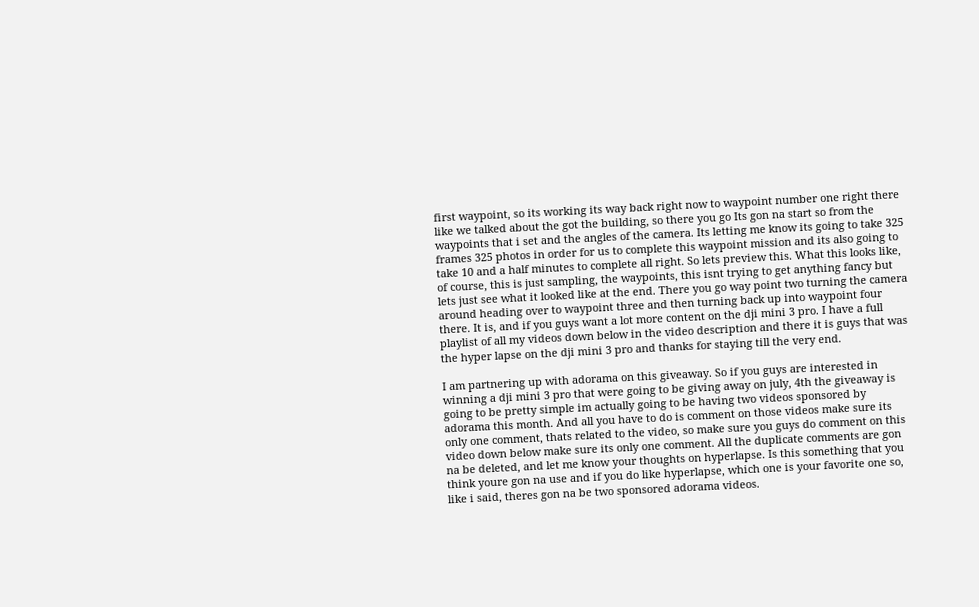first waypoint, so its working its way back right now to waypoint number one right there like we talked about the got the building, so there you go Its gon na start so from the waypoints that i set and the angles of the camera. Its letting me know its going to take 325 frames 325 photos in order for us to complete this waypoint mission and its also going to take 10 and a half minutes to complete all right. So lets preview this. What this looks like, of course, this is just sampling, the waypoints, this isnt trying to get anything fancy but lets just see what it looked like at the end. There you go way point two turning the camera around heading over to waypoint three and then turning back up into waypoint four there. It is, and if you guys want a lot more content on the dji mini 3 pro. I have a full playlist of all my videos down below in the video description and there it is guys that was the hyper lapse on the dji mini 3 pro and thanks for staying till the very end.

I am partnering up with adorama on this giveaway. So if you guys are interested in winning a dji mini 3 pro that were going to be giving away on july, 4th the giveaway is going to be pretty simple im actually going to be having two videos sponsored by adorama this month. And all you have to do is comment on those videos make sure its only one comment, thats related to the video, so make sure you guys do comment on this video down below make sure its only one comment. All the duplicate comments are gon na be deleted, and let me know your thoughts on hyperlapse. Is this something that you think youre gon na use and if you do like hyperlapse, which one is your favorite one so, like i said, theres gon na be two sponsored adorama videos.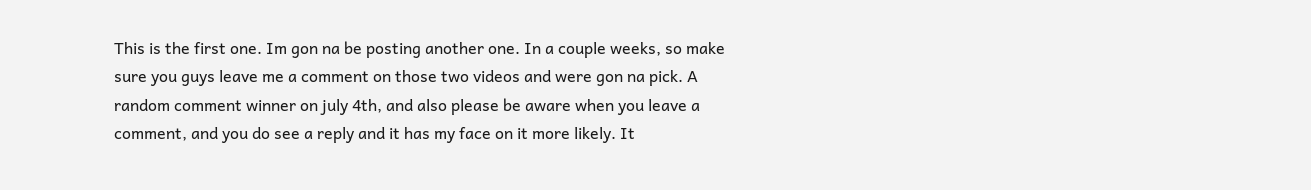This is the first one. Im gon na be posting another one. In a couple weeks, so make sure you guys leave me a comment on those two videos and were gon na pick. A random comment winner on july 4th, and also please be aware when you leave a comment, and you do see a reply and it has my face on it more likely. It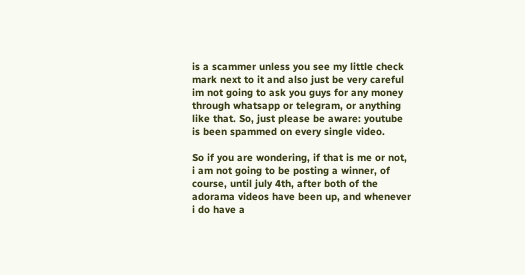is a scammer unless you see my little check mark next to it and also just be very careful im not going to ask you guys for any money through whatsapp or telegram, or anything like that. So, just please be aware: youtube is been spammed on every single video.

So if you are wondering, if that is me or not, i am not going to be posting a winner, of course, until july 4th, after both of the adorama videos have been up, and whenever i do have a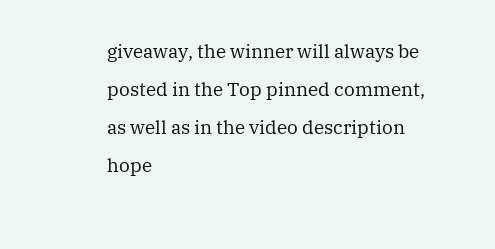giveaway, the winner will always be posted in the Top pinned comment, as well as in the video description hope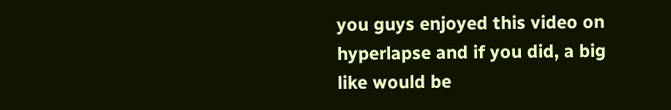you guys enjoyed this video on hyperlapse and if you did, a big like would be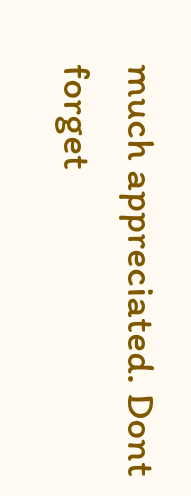much appreciated. Dont forget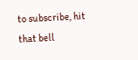to subscribe, hit that bell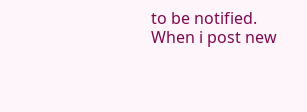to be notified. When i post new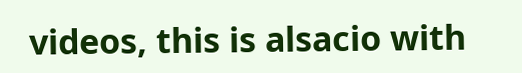videos, this is alsacio with